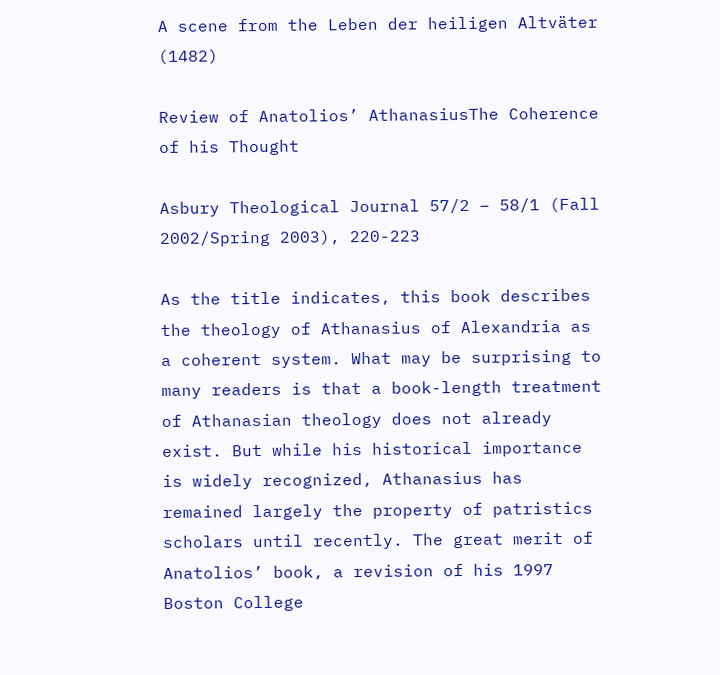A scene from the Leben der heiligen Altväter (1482)

Review of Anatolios’ AthanasiusThe Coherence of his Thought

Asbury Theological Journal 57/2 – 58/1 (Fall 2002/Spring 2003), 220-223

As the title indicates, this book describes the theology of Athanasius of Alexandria as a coherent system. What may be surprising to many readers is that a book-length treatment of Athanasian theology does not already exist. But while his historical importance is widely recognized, Athanasius has remained largely the property of patristics scholars until recently. The great merit of Anatolios’ book, a revision of his 1997 Boston College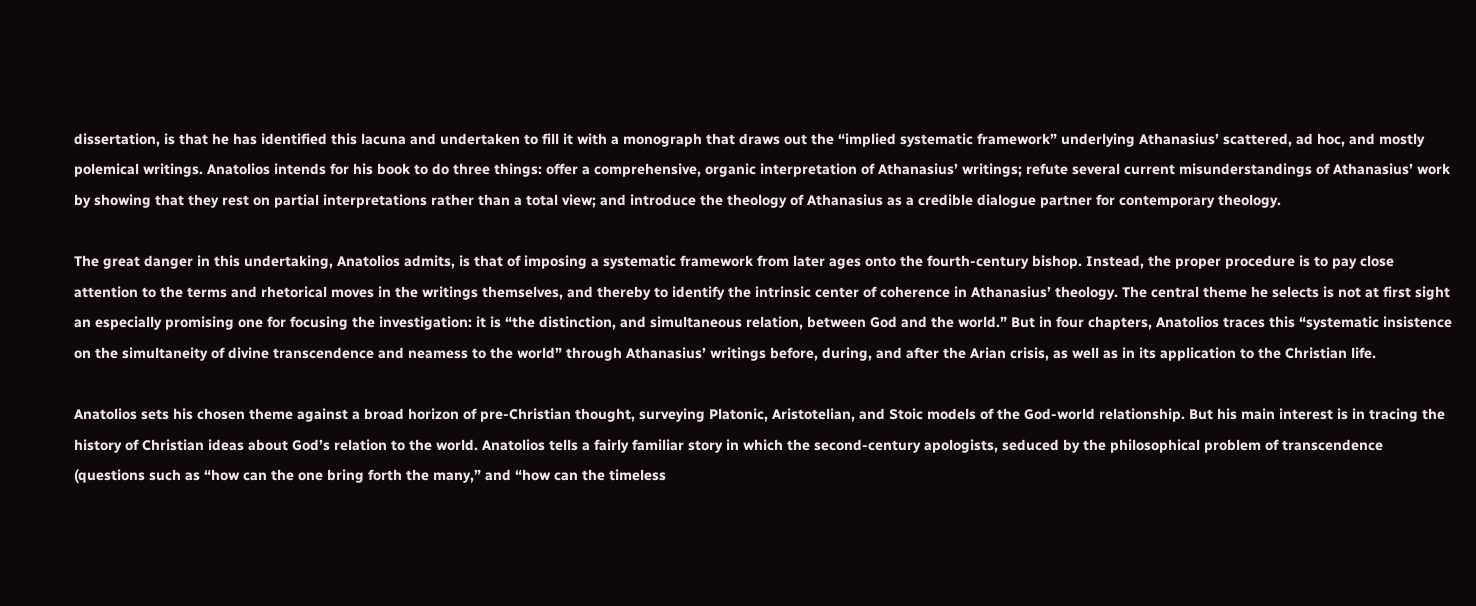dissertation, is that he has identified this lacuna and undertaken to fill it with a monograph that draws out the “implied systematic framework” underlying Athanasius’ scattered, ad hoc, and mostly polemical writings. Anatolios intends for his book to do three things: offer a comprehensive, organic interpretation of Athanasius’ writings; refute several current misunderstandings of Athanasius’ work by showing that they rest on partial interpretations rather than a total view; and introduce the theology of Athanasius as a credible dialogue partner for contemporary theology.

The great danger in this undertaking, Anatolios admits, is that of imposing a systematic framework from later ages onto the fourth-century bishop. Instead, the proper procedure is to pay close attention to the terms and rhetorical moves in the writings themselves, and thereby to identify the intrinsic center of coherence in Athanasius’ theology. The central theme he selects is not at first sight an especially promising one for focusing the investigation: it is “the distinction, and simultaneous relation, between God and the world.” But in four chapters, Anatolios traces this “systematic insistence on the simultaneity of divine transcendence and neamess to the world” through Athanasius’ writings before, during, and after the Arian crisis, as well as in its application to the Christian life.

Anatolios sets his chosen theme against a broad horizon of pre-Christian thought, surveying Platonic, Aristotelian, and Stoic models of the God-world relationship. But his main interest is in tracing the history of Christian ideas about God’s relation to the world. Anatolios tells a fairly familiar story in which the second-century apologists, seduced by the philosophical problem of transcendence (questions such as “how can the one bring forth the many,” and “how can the timeless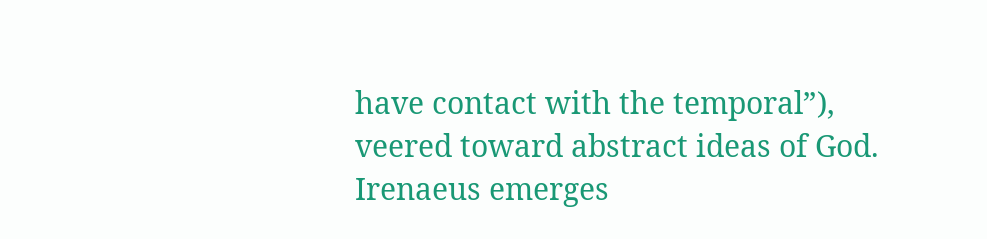have contact with the temporal”), veered toward abstract ideas of God. Irenaeus emerges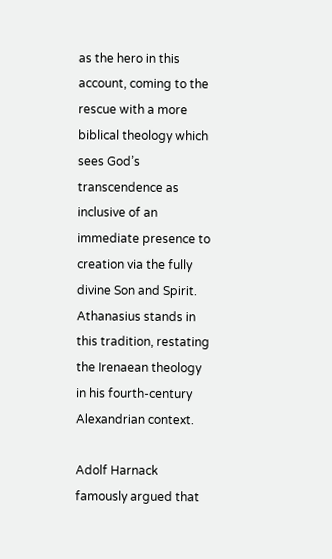as the hero in this account, coming to the rescue with a more biblical theology which sees God’s transcendence as inclusive of an immediate presence to creation via the fully divine Son and Spirit. Athanasius stands in this tradition, restating the Irenaean theology in his fourth-century Alexandrian context.

Adolf Harnack famously argued that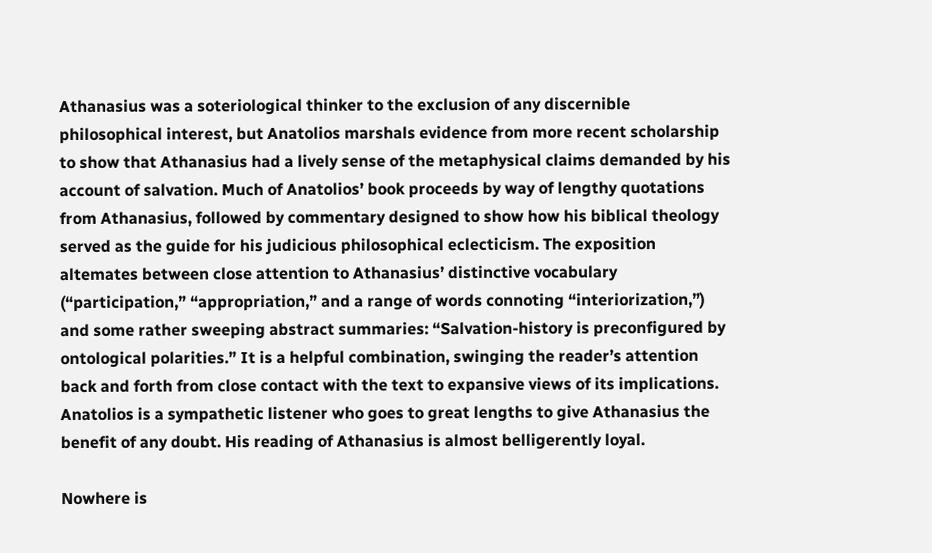Athanasius was a soteriological thinker to the exclusion of any discernible philosophical interest, but Anatolios marshals evidence from more recent scholarship to show that Athanasius had a lively sense of the metaphysical claims demanded by his account of salvation. Much of Anatolios’ book proceeds by way of lengthy quotations from Athanasius, followed by commentary designed to show how his biblical theology served as the guide for his judicious philosophical eclecticism. The exposition altemates between close attention to Athanasius’ distinctive vocabulary (“participation,” “appropriation,” and a range of words connoting “interiorization,”) and some rather sweeping abstract summaries: “Salvation-history is preconfigured by ontological polarities.” It is a helpful combination, swinging the reader’s attention back and forth from close contact with the text to expansive views of its implications. Anatolios is a sympathetic listener who goes to great lengths to give Athanasius the benefit of any doubt. His reading of Athanasius is almost belligerently loyal.

Nowhere is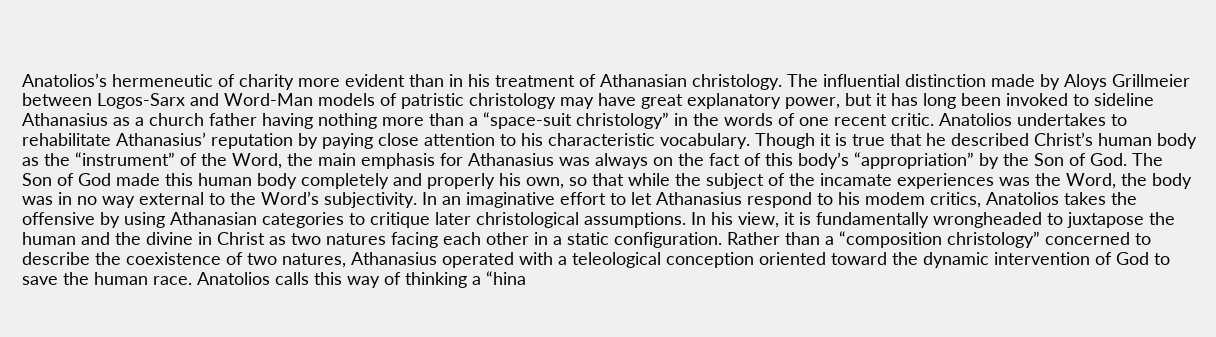Anatolios’s hermeneutic of charity more evident than in his treatment of Athanasian christology. The influential distinction made by Aloys Grillmeier between Logos-Sarx and Word-Man models of patristic christology may have great explanatory power, but it has long been invoked to sideline Athanasius as a church father having nothing more than a “space-suit christology” in the words of one recent critic. Anatolios undertakes to rehabilitate Athanasius’ reputation by paying close attention to his characteristic vocabulary. Though it is true that he described Christ’s human body as the “instrument” of the Word, the main emphasis for Athanasius was always on the fact of this body’s “appropriation” by the Son of God. The Son of God made this human body completely and properly his own, so that while the subject of the incamate experiences was the Word, the body was in no way external to the Word’s subjectivity. In an imaginative effort to let Athanasius respond to his modem critics, Anatolios takes the offensive by using Athanasian categories to critique later christological assumptions. In his view, it is fundamentally wrongheaded to juxtapose the human and the divine in Christ as two natures facing each other in a static configuration. Rather than a “composition christology” concerned to describe the coexistence of two natures, Athanasius operated with a teleological conception oriented toward the dynamic intervention of God to save the human race. Anatolios calls this way of thinking a “hina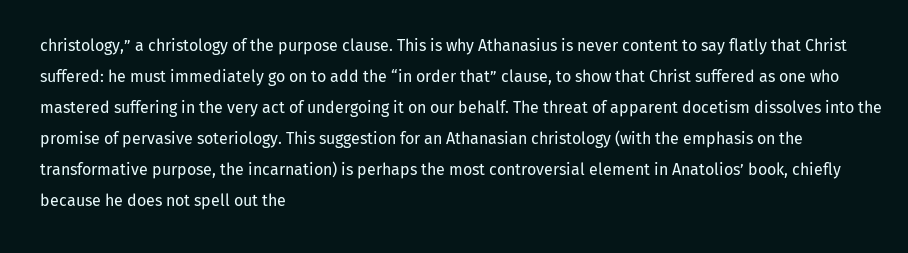christology,” a christology of the purpose clause. This is why Athanasius is never content to say flatly that Christ suffered: he must immediately go on to add the “in order that” clause, to show that Christ suffered as one who mastered suffering in the very act of undergoing it on our behalf. The threat of apparent docetism dissolves into the promise of pervasive soteriology. This suggestion for an Athanasian christology (with the emphasis on the transformative purpose, the incarnation) is perhaps the most controversial element in Anatolios’ book, chiefly because he does not spell out the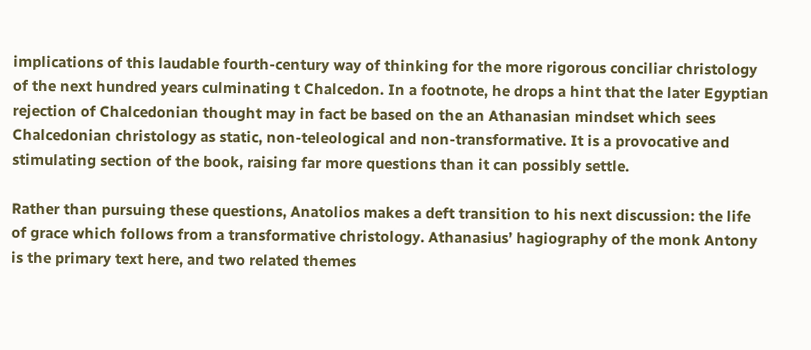implications of this laudable fourth-century way of thinking for the more rigorous conciliar christology of the next hundred years culminating t Chalcedon. In a footnote, he drops a hint that the later Egyptian rejection of Chalcedonian thought may in fact be based on the an Athanasian mindset which sees Chalcedonian christology as static, non-teleological and non-transformative. It is a provocative and stimulating section of the book, raising far more questions than it can possibly settle.

Rather than pursuing these questions, Anatolios makes a deft transition to his next discussion: the life of grace which follows from a transformative christology. Athanasius’ hagiography of the monk Antony is the primary text here, and two related themes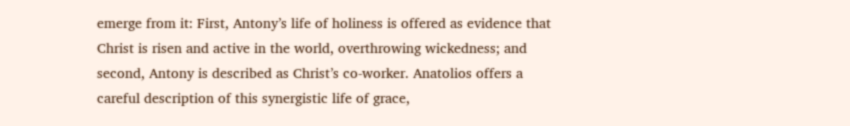emerge from it: First, Antony’s life of holiness is offered as evidence that Christ is risen and active in the world, overthrowing wickedness; and second, Antony is described as Christ’s co-worker. Anatolios offers a careful description of this synergistic life of grace,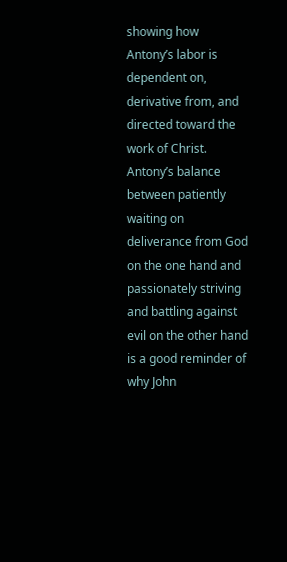showing how Antony’s labor is dependent on, derivative from, and directed toward the work of Christ. Antony’s balance between patiently waiting on deliverance from God on the one hand and passionately striving and battling against evil on the other hand is a good reminder of why John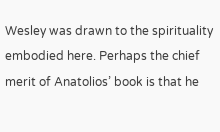Wesley was drawn to the spirituality embodied here. Perhaps the chief merit of Anatolios’ book is that he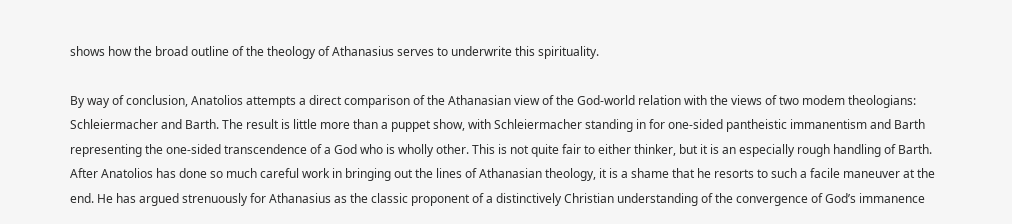shows how the broad outline of the theology of Athanasius serves to underwrite this spirituality.

By way of conclusion, Anatolios attempts a direct comparison of the Athanasian view of the God-world relation with the views of two modem theologians: Schleiermacher and Barth. The result is little more than a puppet show, with Schleiermacher standing in for one-sided pantheistic immanentism and Barth representing the one-sided transcendence of a God who is wholly other. This is not quite fair to either thinker, but it is an especially rough handling of Barth. After Anatolios has done so much careful work in bringing out the lines of Athanasian theology, it is a shame that he resorts to such a facile maneuver at the end. He has argued strenuously for Athanasius as the classic proponent of a distinctively Christian understanding of the convergence of God’s immanence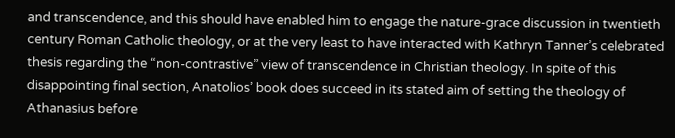and transcendence, and this should have enabled him to engage the nature-grace discussion in twentieth century Roman Catholic theology, or at the very least to have interacted with Kathryn Tanner’s celebrated thesis regarding the “non-contrastive” view of transcendence in Christian theology. In spite of this disappointing final section, Anatolios’ book does succeed in its stated aim of setting the theology of Athanasius before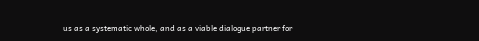us as a systematic whole, and as a viable dialogue partner for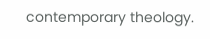contemporary theology.